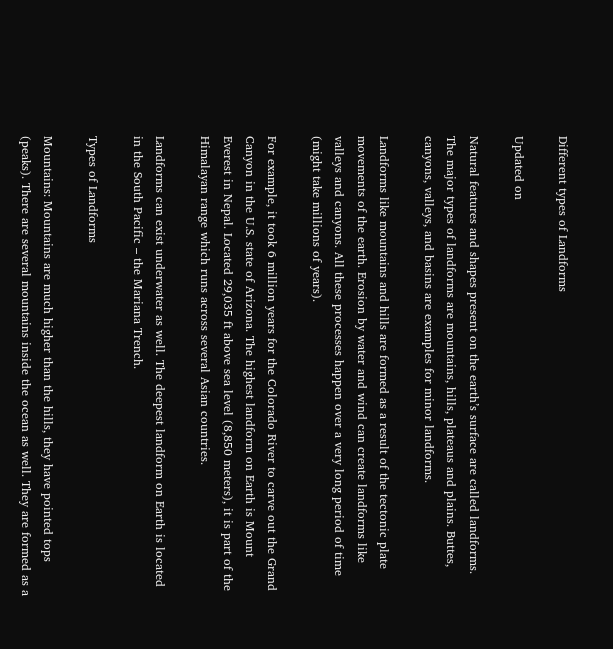Different types of Landforms

Updated on

Natural features and shapes present on the earth’s surface are called landforms. The major types of landforms are mountains, hills, plateaus and plains. Buttes, canyons, valleys, and basins are examples for minor landforms.

Landforms like mountains and hills are formed as a result of the tectonic plate movements of the earth. Erosion by water and wind can create landforms like valleys and canyons. All these processes happen over a very long period of time (might take millions of years).

For example, it took 6 million years for the Colorado River to carve out the Grand Canyon in the U.S. state of Arizona. The highest landform on Earth is Mount Everest in Nepal. Located 29,035 ft above sea level (8,850 meters), it is part of the Himalayan range which runs across several Asian countries.

Landforms can exist underwater as well. The deepest landform on Earth is located in the South Pacific – the Mariana Trench.

Types of Landforms

Mountains: Mountains are much higher than the hills, they have pointed tops (peaks). There are several mountains inside the ocean as well. They are formed as a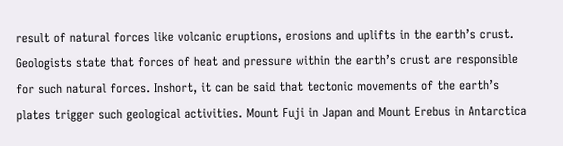result of natural forces like volcanic eruptions, erosions and uplifts in the earth’s crust. Geologists state that forces of heat and pressure within the earth’s crust are responsible for such natural forces. Inshort, it can be said that tectonic movements of the earth’s plates trigger such geological activities. Mount Fuji in Japan and Mount Erebus in Antarctica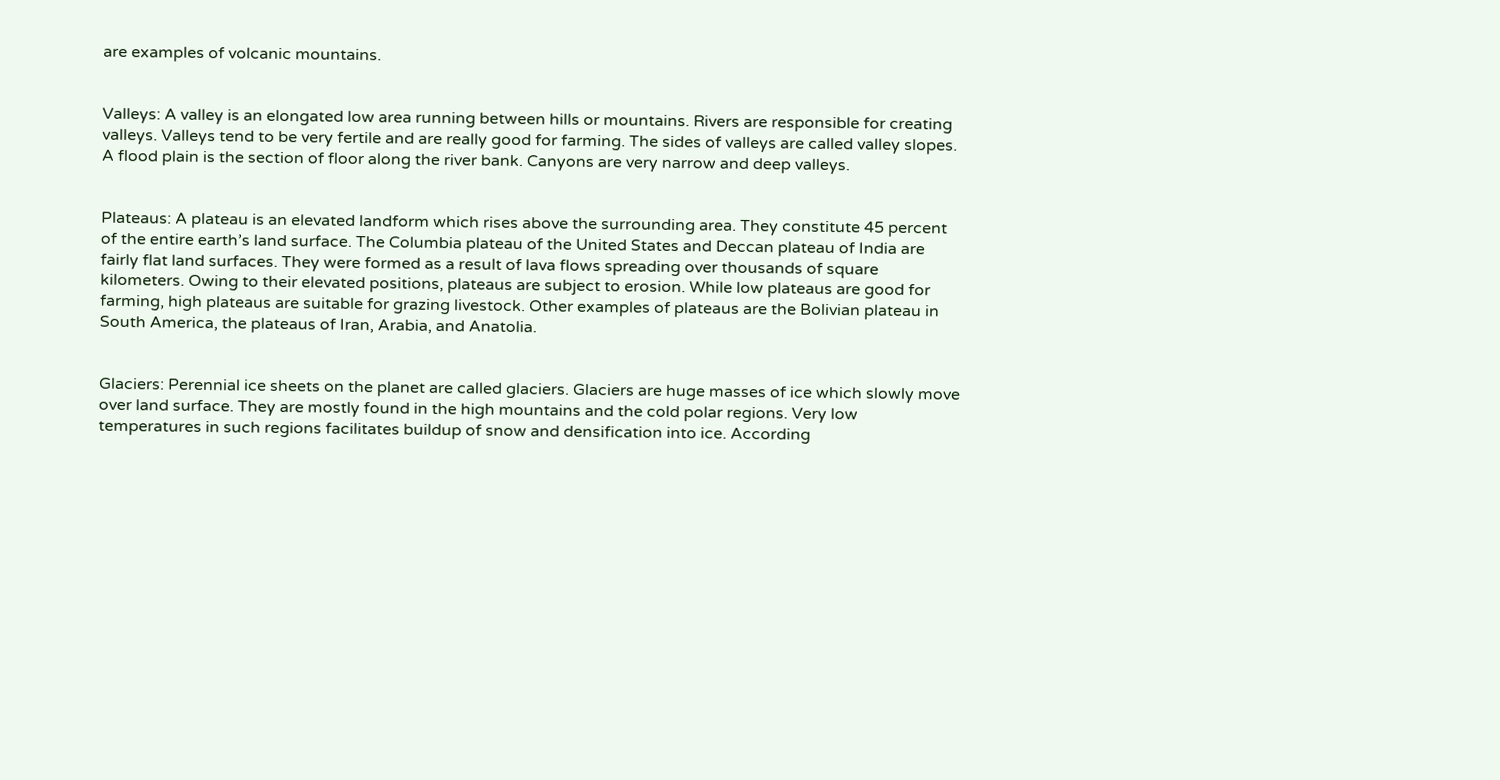are examples of volcanic mountains.


Valleys: A valley is an elongated low area running between hills or mountains. Rivers are responsible for creating valleys. Valleys tend to be very fertile and are really good for farming. The sides of valleys are called valley slopes. A flood plain is the section of floor along the river bank. Canyons are very narrow and deep valleys.


Plateaus: A plateau is an elevated landform which rises above the surrounding area. They constitute 45 percent of the entire earth’s land surface. The Columbia plateau of the United States and Deccan plateau of India are fairly flat land surfaces. They were formed as a result of lava flows spreading over thousands of square kilometers. Owing to their elevated positions, plateaus are subject to erosion. While low plateaus are good for farming, high plateaus are suitable for grazing livestock. Other examples of plateaus are the Bolivian plateau in South America, the plateaus of Iran, Arabia, and Anatolia.


Glaciers: Perennial ice sheets on the planet are called glaciers. Glaciers are huge masses of ice which slowly move over land surface. They are mostly found in the high mountains and the cold polar regions. Very low temperatures in such regions facilitates buildup of snow and densification into ice. According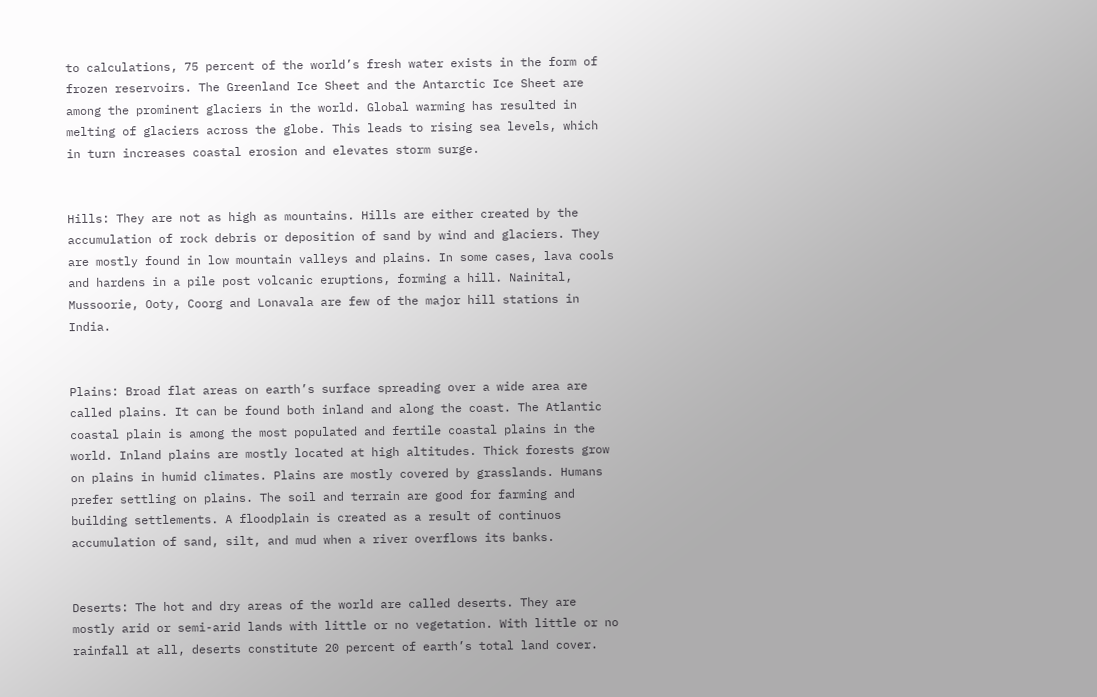to calculations, 75 percent of the world’s fresh water exists in the form of frozen reservoirs. The Greenland Ice Sheet and the Antarctic Ice Sheet are among the prominent glaciers in the world. Global warming has resulted in melting of glaciers across the globe. This leads to rising sea levels, which in turn increases coastal erosion and elevates storm surge.


Hills: They are not as high as mountains. Hills are either created by the accumulation of rock debris or deposition of sand by wind and glaciers. They are mostly found in low mountain valleys and plains. In some cases, lava cools and hardens in a pile post volcanic eruptions, forming a hill. Nainital, Mussoorie, Ooty, Coorg and Lonavala are few of the major hill stations in India.


Plains: Broad flat areas on earth’s surface spreading over a wide area are called plains. It can be found both inland and along the coast. The Atlantic coastal plain is among the most populated and fertile coastal plains in the world. Inland plains are mostly located at high altitudes. Thick forests grow on plains in humid climates. Plains are mostly covered by grasslands. Humans prefer settling on plains. The soil and terrain are good for farming and building settlements. A floodplain is created as a result of continuos accumulation of sand, silt, and mud when a river overflows its banks.


Deserts: The hot and dry areas of the world are called deserts. They are mostly arid or semi-arid lands with little or no vegetation. With little or no rainfall at all, deserts constitute 20 percent of earth’s total land cover.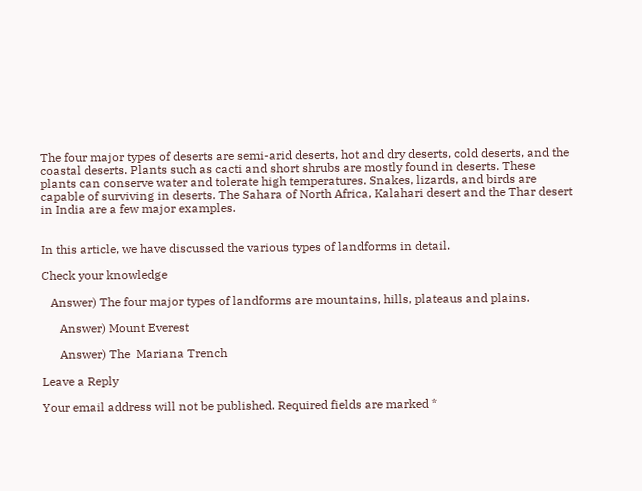The four major types of deserts are semi-arid deserts, hot and dry deserts, cold deserts, and the coastal deserts. Plants such as cacti and short shrubs are mostly found in deserts. These plants can conserve water and tolerate high temperatures. Snakes, lizards, and birds are capable of surviving in deserts. The Sahara of North Africa, Kalahari desert and the Thar desert in India are a few major examples.


In this article, we have discussed the various types of landforms in detail.

Check your knowledge

   Answer) The four major types of landforms are mountains, hills, plateaus and plains.

      Answer) Mount Everest

      Answer) The  Mariana Trench

Leave a Reply

Your email address will not be published. Required fields are marked *